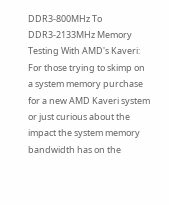DDR3-800MHz To DDR3-2133MHz Memory Testing With AMD's Kaveri: For those trying to skimp on a system memory purchase for a new AMD Kaveri system or just curious about the impact the system memory bandwidth has on the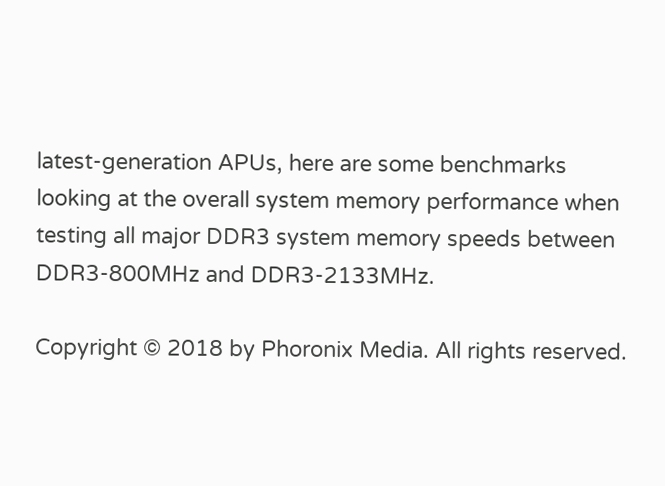latest-generation APUs, here are some benchmarks looking at the overall system memory performance when testing all major DDR3 system memory speeds between DDR3-800MHz and DDR3-2133MHz.

Copyright © 2018 by Phoronix Media. All rights reserved.